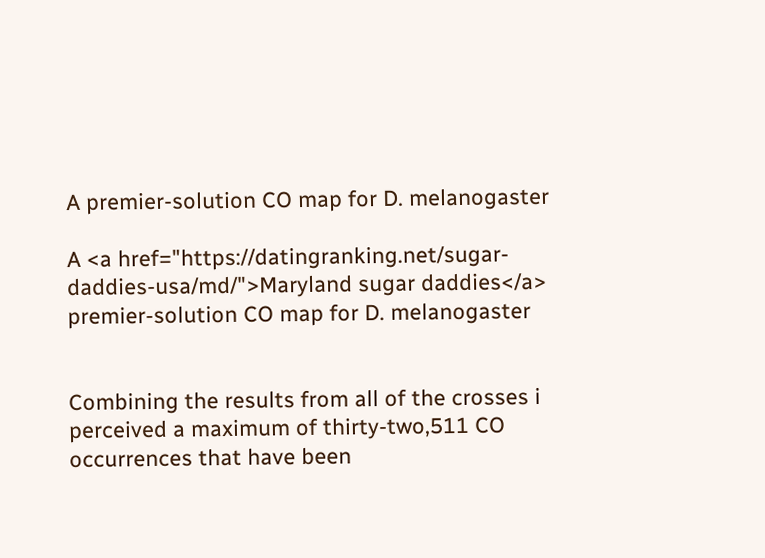A premier-solution CO map for D. melanogaster

A <a href="https://datingranking.net/sugar-daddies-usa/md/">Maryland sugar daddies</a> premier-solution CO map for D. melanogaster


Combining the results from all of the crosses i perceived a maximum of thirty-two,511 CO occurrences that have been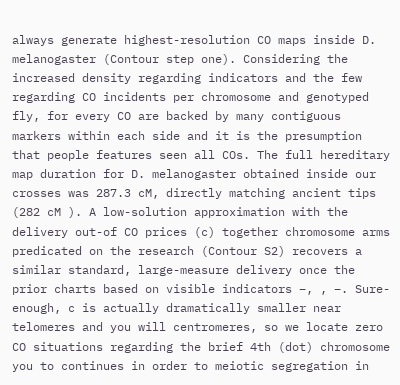always generate highest-resolution CO maps inside D. melanogaster (Contour step one). Considering the increased density regarding indicators and the few regarding CO incidents per chromosome and genotyped fly, for every CO are backed by many contiguous markers within each side and it is the presumption that people features seen all COs. The full hereditary map duration for D. melanogaster obtained inside our crosses was 287.3 cM, directly matching ancient tips (282 cM ). A low-solution approximation with the delivery out-of CO prices (c) together chromosome arms predicated on the research (Contour S2) recovers a similar standard, large-measure delivery once the prior charts based on visible indicators –, , –. Sure-enough, c is actually dramatically smaller near telomeres and you will centromeres, so we locate zero CO situations regarding the brief 4th (dot) chromosome you to continues in order to meiotic segregation in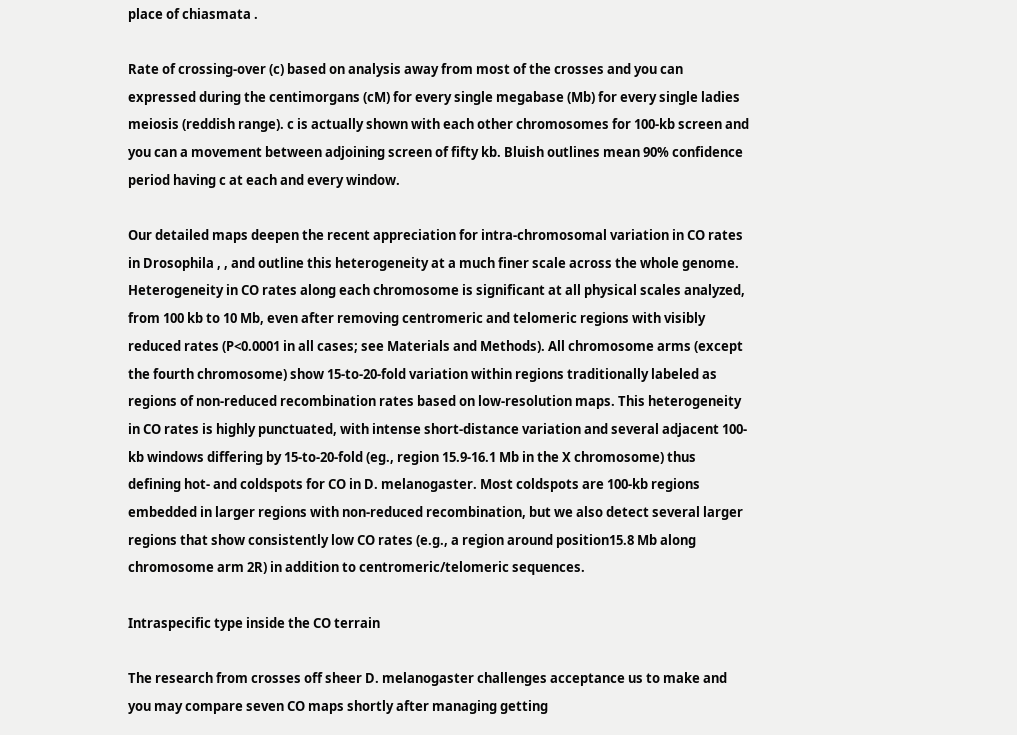place of chiasmata .

Rate of crossing-over (c) based on analysis away from most of the crosses and you can expressed during the centimorgans (cM) for every single megabase (Mb) for every single ladies meiosis (reddish range). c is actually shown with each other chromosomes for 100-kb screen and you can a movement between adjoining screen of fifty kb. Bluish outlines mean 90% confidence period having c at each and every window.

Our detailed maps deepen the recent appreciation for intra-chromosomal variation in CO rates in Drosophila , , and outline this heterogeneity at a much finer scale across the whole genome. Heterogeneity in CO rates along each chromosome is significant at all physical scales analyzed, from 100 kb to 10 Mb, even after removing centromeric and telomeric regions with visibly reduced rates (P<0.0001 in all cases; see Materials and Methods). All chromosome arms (except the fourth chromosome) show 15-to-20-fold variation within regions traditionally labeled as regions of non-reduced recombination rates based on low-resolution maps. This heterogeneity in CO rates is highly punctuated, with intense short-distance variation and several adjacent 100-kb windows differing by 15-to-20-fold (eg., region 15.9-16.1 Mb in the X chromosome) thus defining hot- and coldspots for CO in D. melanogaster. Most coldspots are 100-kb regions embedded in larger regions with non-reduced recombination, but we also detect several larger regions that show consistently low CO rates (e.g., a region around position15.8 Mb along chromosome arm 2R) in addition to centromeric/telomeric sequences.

Intraspecific type inside the CO terrain

The research from crosses off sheer D. melanogaster challenges acceptance us to make and you may compare seven CO maps shortly after managing getting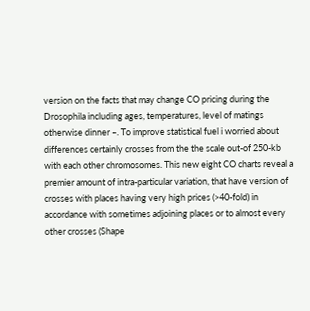version on the facts that may change CO pricing during the Drosophila including ages, temperatures, level of matings otherwise dinner –. To improve statistical fuel i worried about differences certainly crosses from the the scale out-of 250-kb with each other chromosomes. This new eight CO charts reveal a premier amount of intra-particular variation, that have version of crosses with places having very high prices (>40-fold) in accordance with sometimes adjoining places or to almost every other crosses (Shape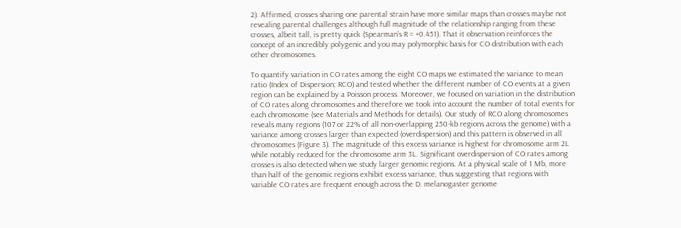2). Affirmed, crosses sharing one parental strain have more similar maps than crosses maybe not revealing parental challenges although full magnitude of the relationship ranging from these crosses, albeit tall, is pretty quick (Spearman’s R = +0.451). That it observation reinforces the concept of an incredibly polygenic and you may polymorphic basis for CO distribution with each other chromosomes.

To quantify variation in CO rates among the eight CO maps we estimated the variance to mean ratio (Index of Dispersion; RCO) and tested whether the different number of CO events at a given region can be explained by a Poisson process. Moreover, we focused on variation in the distribution of CO rates along chromosomes and therefore we took into account the number of total events for each chromosome (see Materials and Methods for details). Our study of RCO along chromosomes reveals many regions (107 or 22% of all non-overlapping 250-kb regions across the genome) with a variance among crosses larger than expected (overdispersion) and this pattern is observed in all chromosomes (Figure 3). The magnitude of this excess variance is highest for chromosome arm 2L while notably reduced for the chromosome arm 3L. Significant overdispersion of CO rates among crosses is also detected when we study larger genomic regions. At a physical scale of 1 Mb, more than half of the genomic regions exhibit excess variance, thus suggesting that regions with variable CO rates are frequent enough across the D. melanogaster genome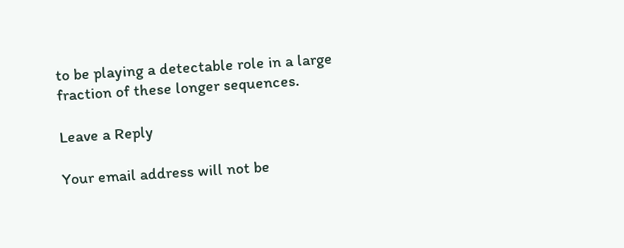to be playing a detectable role in a large fraction of these longer sequences.

Leave a Reply

Your email address will not be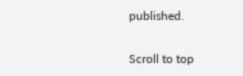published.

Scroll to top